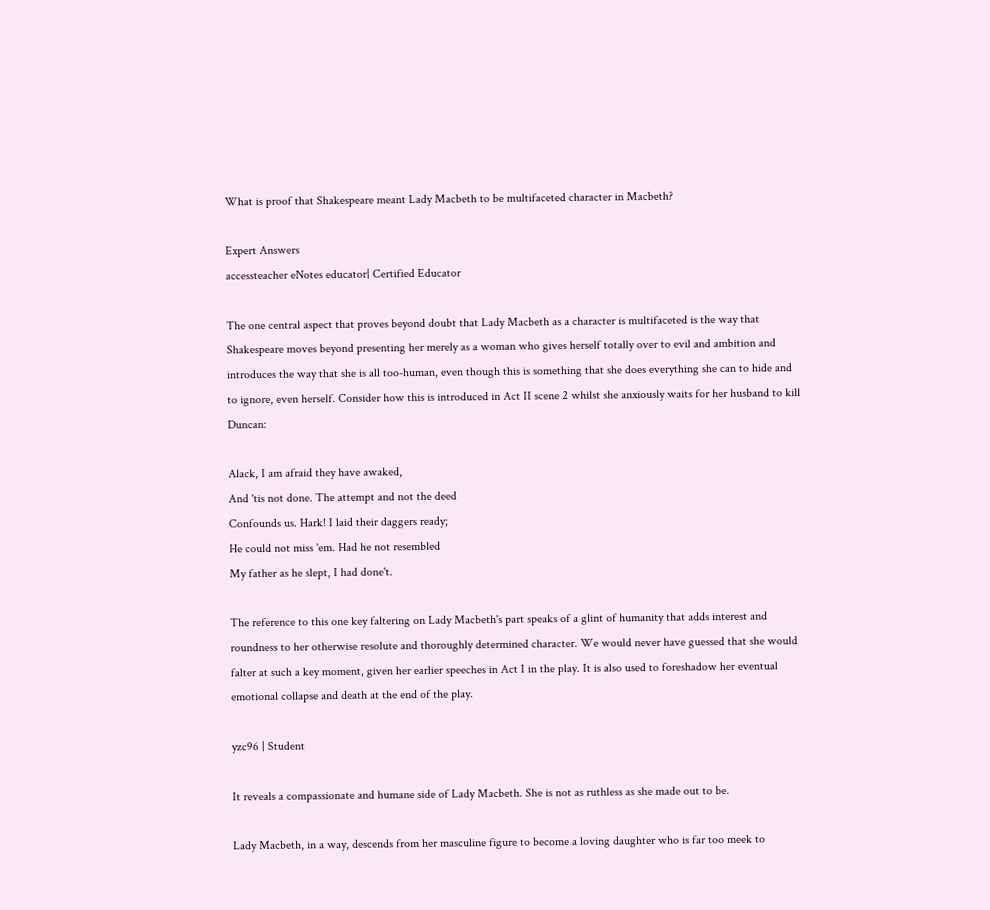What is proof that Shakespeare meant Lady Macbeth to be multifaceted character in Macbeth?

Expert Answers
accessteacher eNotes educator| Certified Educator

The one central aspect that proves beyond doubt that Lady Macbeth as a character is multifaceted is the way that Shakespeare moves beyond presenting her merely as a woman who gives herself totally over to evil and ambition and introduces the way that she is all too-human, even though this is something that she does everything she can to hide and to ignore, even herself. Consider how this is introduced in Act II scene 2 whilst she anxiously waits for her husband to kill Duncan:

Alack, I am afraid they have awaked,
And 'tis not done. The attempt and not the deed
Confounds us. Hark! I laid their daggers ready;
He could not miss 'em. Had he not resembled
My father as he slept, I had done't.

The reference to this one key faltering on Lady Macbeth's part speaks of a glint of humanity that adds interest and roundness to her otherwise resolute and thoroughly determined character. We would never have guessed that she would falter at such a key moment, given her earlier speeches in Act I in the play. It is also used to foreshadow her eventual emotional collapse and death at the end of the play.

yzc96 | Student

It reveals a compassionate and humane side of Lady Macbeth. She is not as ruthless as she made out to be.

Lady Macbeth, in a way, descends from her masculine figure to become a loving daughter who is far too meek to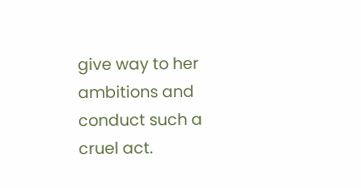give way to her ambitions and conduct such a cruel act.